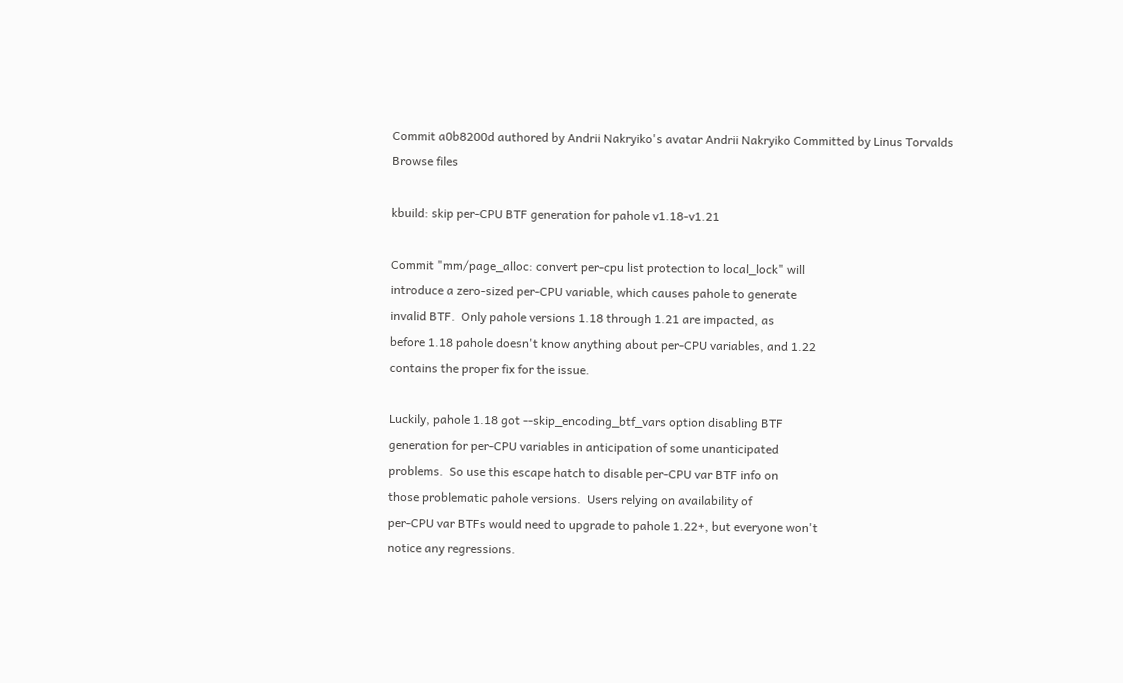Commit a0b8200d authored by Andrii Nakryiko's avatar Andrii Nakryiko Committed by Linus Torvalds
Browse files

kbuild: skip per-CPU BTF generation for pahole v1.18-v1.21

Commit "mm/page_alloc: convert per-cpu list protection to local_lock" will
introduce a zero-sized per-CPU variable, which causes pahole to generate
invalid BTF.  Only pahole versions 1.18 through 1.21 are impacted, as
before 1.18 pahole doesn't know anything about per-CPU variables, and 1.22
contains the proper fix for the issue.

Luckily, pahole 1.18 got --skip_encoding_btf_vars option disabling BTF
generation for per-CPU variables in anticipation of some unanticipated
problems.  So use this escape hatch to disable per-CPU var BTF info on
those problematic pahole versions.  Users relying on availability of
per-CPU var BTFs would need to upgrade to pahole 1.22+, but everyone won't
notice any regressions.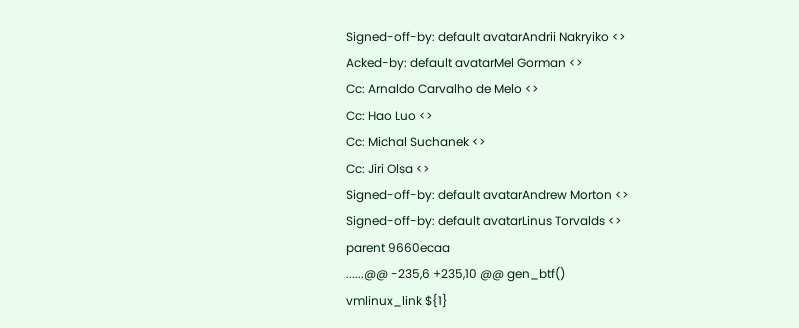Signed-off-by: default avatarAndrii Nakryiko <>
Acked-by: default avatarMel Gorman <>
Cc: Arnaldo Carvalho de Melo <>
Cc: Hao Luo <>
Cc: Michal Suchanek <>
Cc: Jiri Olsa <>
Signed-off-by: default avatarAndrew Morton <>
Signed-off-by: default avatarLinus Torvalds <>
parent 9660ecaa
......@@ -235,6 +235,10 @@ gen_btf()
vmlinux_link ${1}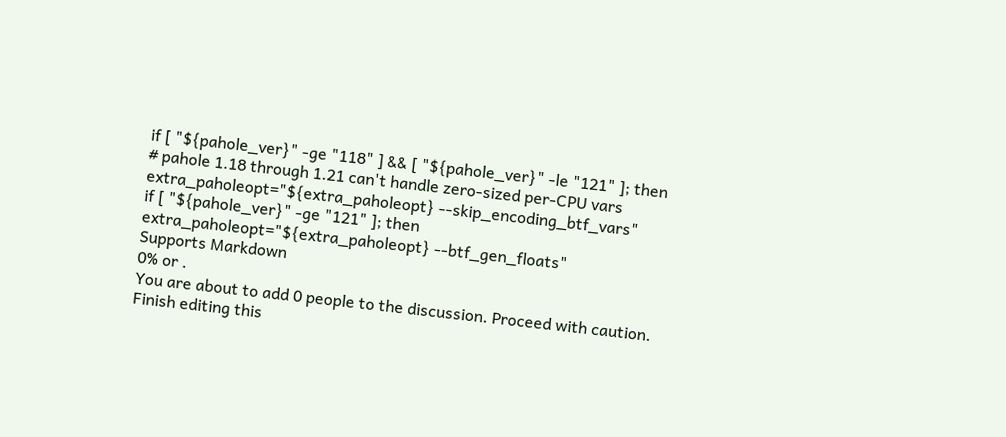if [ "${pahole_ver}" -ge "118" ] && [ "${pahole_ver}" -le "121" ]; then
# pahole 1.18 through 1.21 can't handle zero-sized per-CPU vars
extra_paholeopt="${extra_paholeopt} --skip_encoding_btf_vars"
if [ "${pahole_ver}" -ge "121" ]; then
extra_paholeopt="${extra_paholeopt} --btf_gen_floats"
Supports Markdown
0% or .
You are about to add 0 people to the discussion. Proceed with caution.
Finish editing this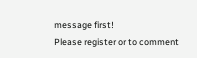message first!
Please register or to comment